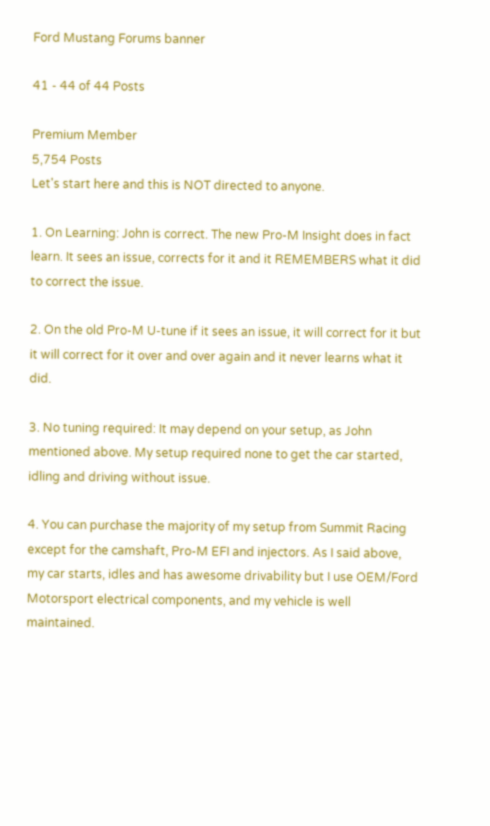Ford Mustang Forums banner

41 - 44 of 44 Posts

Premium Member
5,754 Posts
Let's start here and this is NOT directed to anyone.

1. On Learning: John is correct. The new Pro-M Insight does in fact learn. It sees an issue, corrects for it and it REMEMBERS what it did to correct the issue.

2. On the old Pro-M U-tune if it sees an issue, it will correct for it but it will correct for it over and over again and it never learns what it did.

3. No tuning required: It may depend on your setup, as John mentioned above. My setup required none to get the car started, idling and driving without issue.

4. You can purchase the majority of my setup from Summit Racing except for the camshaft, Pro-M EFI and injectors. As I said above, my car starts, idles and has awesome drivability but I use OEM/Ford Motorsport electrical components, and my vehicle is well maintained.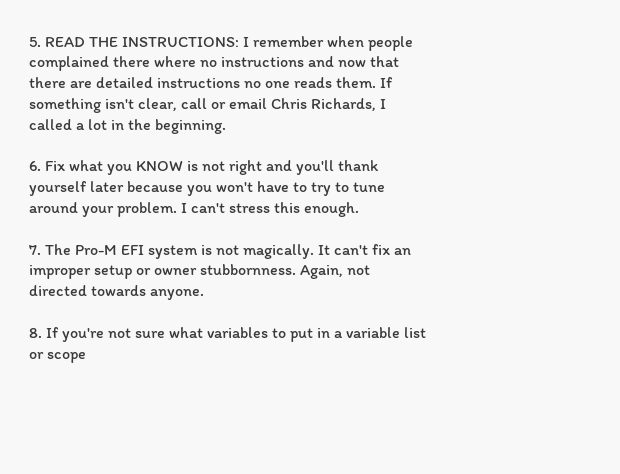5. READ THE INSTRUCTIONS: I remember when people complained there where no instructions and now that there are detailed instructions no one reads them. If something isn't clear, call or email Chris Richards, I called a lot in the beginning.

6. Fix what you KNOW is not right and you'll thank yourself later because you won't have to try to tune around your problem. I can't stress this enough.

7. The Pro-M EFI system is not magically. It can't fix an improper setup or owner stubbornness. Again, not directed towards anyone.

8. If you're not sure what variables to put in a variable list or scope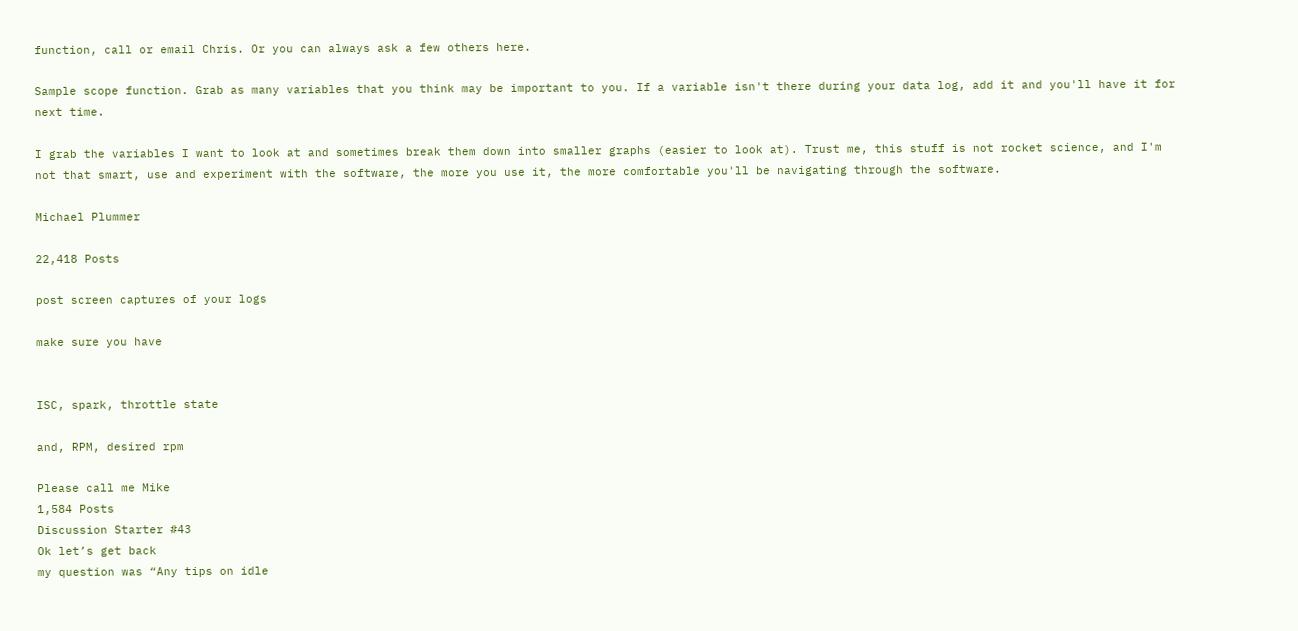function, call or email Chris. Or you can always ask a few others here.

Sample scope function. Grab as many variables that you think may be important to you. If a variable isn't there during your data log, add it and you'll have it for next time.

I grab the variables I want to look at and sometimes break them down into smaller graphs (easier to look at). Trust me, this stuff is not rocket science, and I'm not that smart, use and experiment with the software, the more you use it, the more comfortable you'll be navigating through the software.

Michael Plummer

22,418 Posts

post screen captures of your logs

make sure you have


ISC, spark, throttle state

and, RPM, desired rpm

Please call me Mike
1,584 Posts
Discussion Starter #43
Ok let’s get back
my question was “Any tips on idle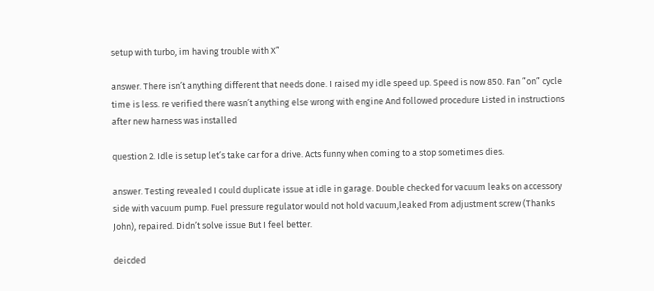setup with turbo, im having trouble with X”

answer. There isn’t anything different that needs done. I raised my idle speed up. Speed is now 850. Fan ”on” cycle time is less. re verified there wasn’t anything else wrong with engine And followed procedure Listed in instructions after new harness was installed

question 2. Idle is setup let’s take car for a drive. Acts funny when coming to a stop sometimes dies.

answer. Testing revealed I could duplicate issue at idle in garage. Double checked for vacuum leaks on accessory side with vacuum pump. Fuel pressure regulator would not hold vacuum,leaked From adjustment screw (Thanks John), repaired. Didn’t solve issue But I feel better.

deicded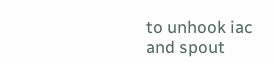to unhook iac and spout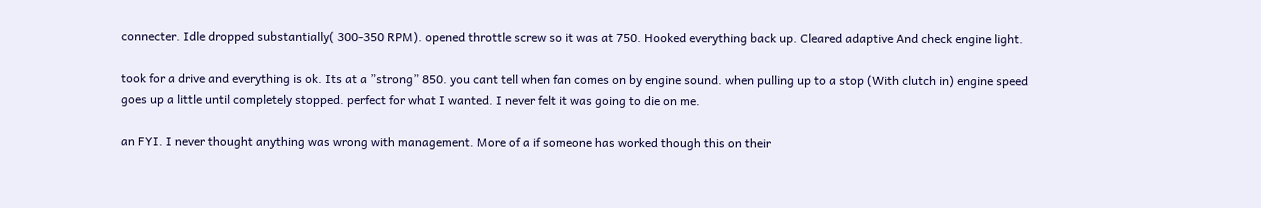connecter. Idle dropped substantially( 300-350 RPM). opened throttle screw so it was at 750. Hooked everything back up. Cleared adaptive And check engine light.

took for a drive and everything is ok. Its at a ”strong” 850. you cant tell when fan comes on by engine sound. when pulling up to a stop (With clutch in) engine speed goes up a little until completely stopped. perfect for what I wanted. I never felt it was going to die on me.

an FYI. I never thought anything was wrong with management. More of a if someone has worked though this on their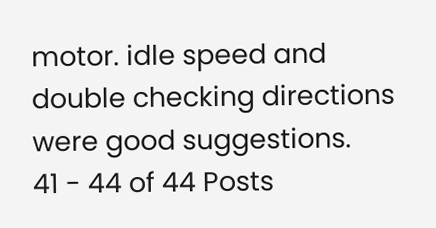motor. idle speed and double checking directions were good suggestions.
41 - 44 of 44 Posts